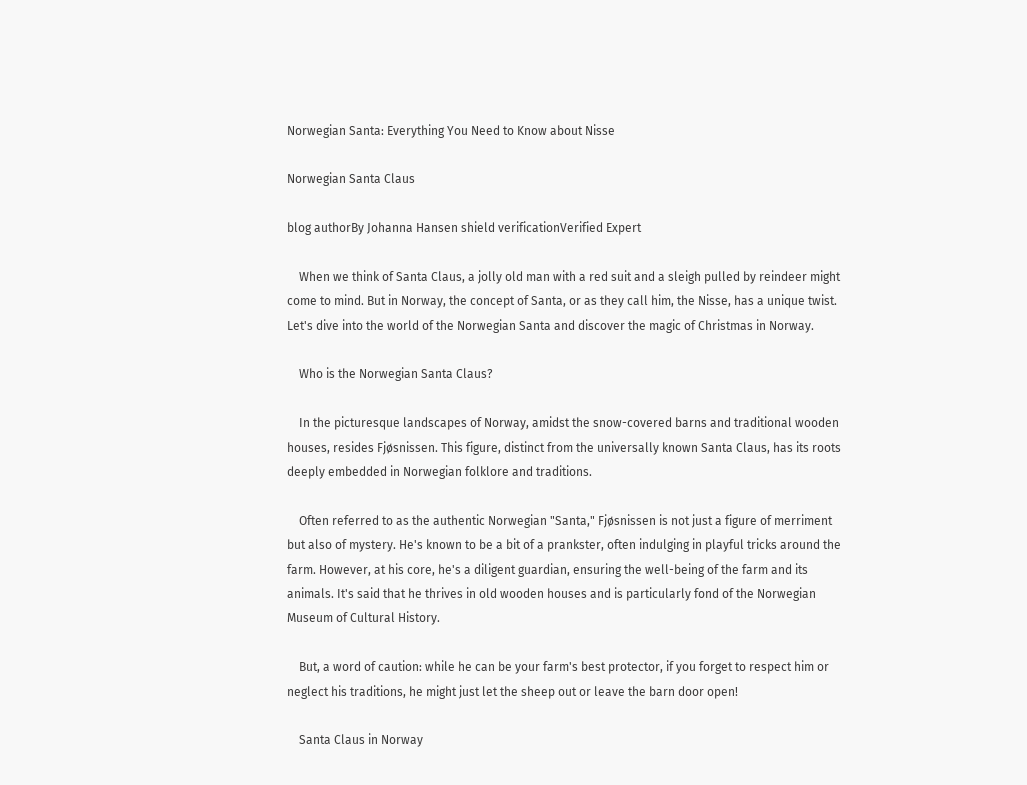Norwegian Santa: Everything You Need to Know about Nisse

Norwegian Santa Claus

blog authorBy Johanna Hansen shield verificationVerified Expert

    When we think of Santa Claus, a jolly old man with a red suit and a sleigh pulled by reindeer might come to mind. But in Norway, the concept of Santa, or as they call him, the Nisse, has a unique twist. Let's dive into the world of the Norwegian Santa and discover the magic of Christmas in Norway.

    Who is the Norwegian Santa Claus?

    In the picturesque landscapes of Norway, amidst the snow-covered barns and traditional wooden houses, resides Fjøsnissen. This figure, distinct from the universally known Santa Claus, has its roots deeply embedded in Norwegian folklore and traditions.

    Often referred to as the authentic Norwegian "Santa," Fjøsnissen is not just a figure of merriment but also of mystery. He's known to be a bit of a prankster, often indulging in playful tricks around the farm. However, at his core, he's a diligent guardian, ensuring the well-being of the farm and its animals. It's said that he thrives in old wooden houses and is particularly fond of the Norwegian Museum of Cultural History.

    But, a word of caution: while he can be your farm's best protector, if you forget to respect him or neglect his traditions, he might just let the sheep out or leave the barn door open!

    Santa Claus in Norway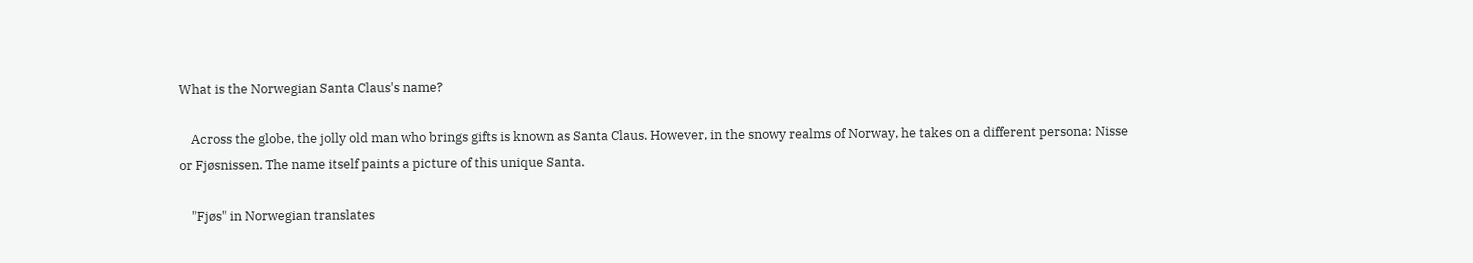What is the Norwegian Santa Claus's name?

    Across the globe, the jolly old man who brings gifts is known as Santa Claus. However, in the snowy realms of Norway, he takes on a different persona: Nisse or Fjøsnissen. The name itself paints a picture of this unique Santa.

    "Fjøs" in Norwegian translates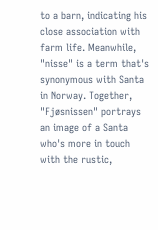to a barn, indicating his close association with farm life. Meanwhile, "nisse" is a term that's synonymous with Santa in Norway. Together, "Fjøsnissen" portrays an image of a Santa who's more in touch with the rustic,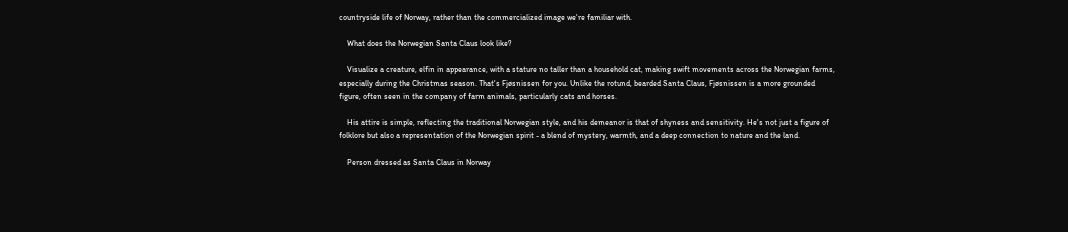countryside life of Norway, rather than the commercialized image we're familiar with.

    What does the Norwegian Santa Claus look like?

    Visualize a creature, elfin in appearance, with a stature no taller than a household cat, making swift movements across the Norwegian farms, especially during the Christmas season. That's Fjøsnissen for you. Unlike the rotund, bearded Santa Claus, Fjøsnissen is a more grounded figure, often seen in the company of farm animals, particularly cats and horses.

    His attire is simple, reflecting the traditional Norwegian style, and his demeanor is that of shyness and sensitivity. He's not just a figure of folklore but also a representation of the Norwegian spirit - a blend of mystery, warmth, and a deep connection to nature and the land.

    Person dressed as Santa Claus in Norway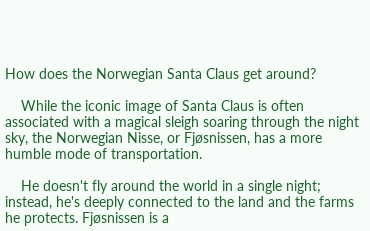How does the Norwegian Santa Claus get around?

    While the iconic image of Santa Claus is often associated with a magical sleigh soaring through the night sky, the Norwegian Nisse, or Fjøsnissen, has a more humble mode of transportation.

    He doesn't fly around the world in a single night; instead, he's deeply connected to the land and the farms he protects. Fjøsnissen is a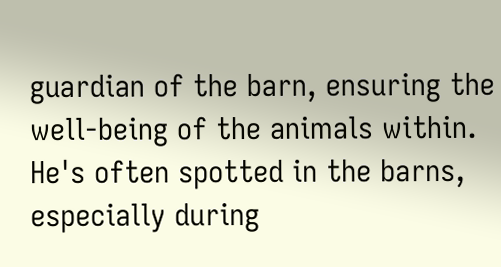guardian of the barn, ensuring the well-being of the animals within. He's often spotted in the barns, especially during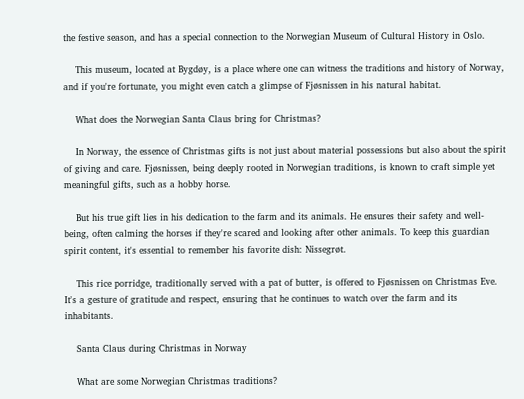the festive season, and has a special connection to the Norwegian Museum of Cultural History in Oslo.

    This museum, located at Bygdøy, is a place where one can witness the traditions and history of Norway, and if you're fortunate, you might even catch a glimpse of Fjøsnissen in his natural habitat.

    What does the Norwegian Santa Claus bring for Christmas?

    In Norway, the essence of Christmas gifts is not just about material possessions but also about the spirit of giving and care. Fjøsnissen, being deeply rooted in Norwegian traditions, is known to craft simple yet meaningful gifts, such as a hobby horse.

    But his true gift lies in his dedication to the farm and its animals. He ensures their safety and well-being, often calming the horses if they're scared and looking after other animals. To keep this guardian spirit content, it's essential to remember his favorite dish: Nissegrøt.

    This rice porridge, traditionally served with a pat of butter, is offered to Fjøsnissen on Christmas Eve. It's a gesture of gratitude and respect, ensuring that he continues to watch over the farm and its inhabitants.

    Santa Claus during Christmas in Norway

    What are some Norwegian Christmas traditions?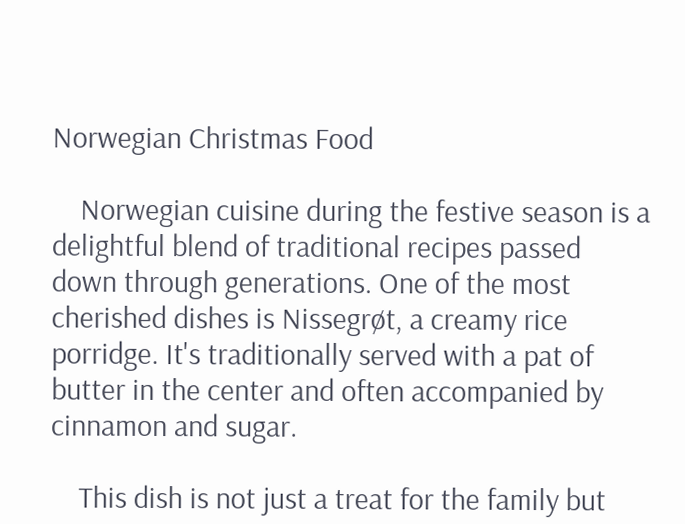Norwegian Christmas Food

    Norwegian cuisine during the festive season is a delightful blend of traditional recipes passed down through generations. One of the most cherished dishes is Nissegrøt, a creamy rice porridge. It's traditionally served with a pat of butter in the center and often accompanied by cinnamon and sugar.

    This dish is not just a treat for the family but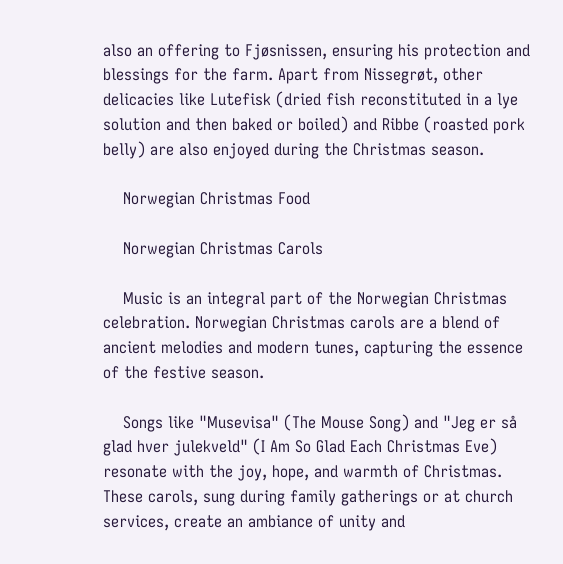also an offering to Fjøsnissen, ensuring his protection and blessings for the farm. Apart from Nissegrøt, other delicacies like Lutefisk (dried fish reconstituted in a lye solution and then baked or boiled) and Ribbe (roasted pork belly) are also enjoyed during the Christmas season.

    Norwegian Christmas Food

    Norwegian Christmas Carols

    Music is an integral part of the Norwegian Christmas celebration. Norwegian Christmas carols are a blend of ancient melodies and modern tunes, capturing the essence of the festive season.

    Songs like "Musevisa" (The Mouse Song) and "Jeg er så glad hver julekveld" (I Am So Glad Each Christmas Eve) resonate with the joy, hope, and warmth of Christmas. These carols, sung during family gatherings or at church services, create an ambiance of unity and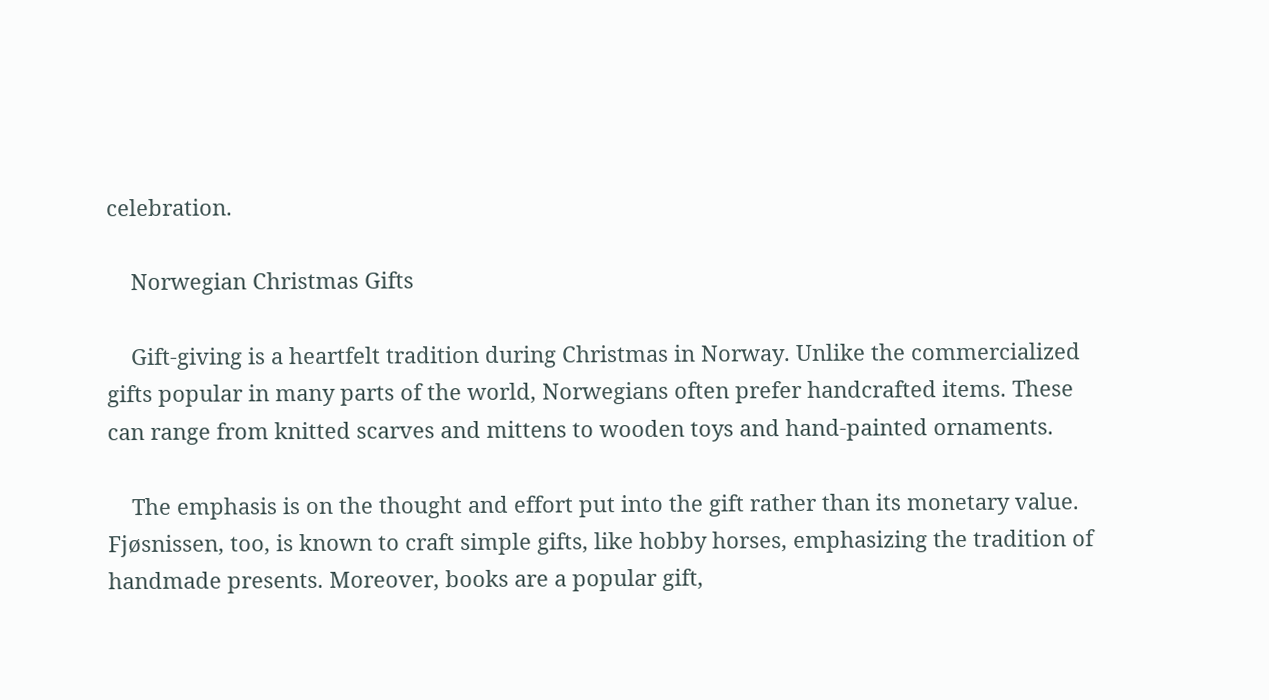celebration.

    Norwegian Christmas Gifts

    Gift-giving is a heartfelt tradition during Christmas in Norway. Unlike the commercialized gifts popular in many parts of the world, Norwegians often prefer handcrafted items. These can range from knitted scarves and mittens to wooden toys and hand-painted ornaments.

    The emphasis is on the thought and effort put into the gift rather than its monetary value. Fjøsnissen, too, is known to craft simple gifts, like hobby horses, emphasizing the tradition of handmade presents. Moreover, books are a popular gift,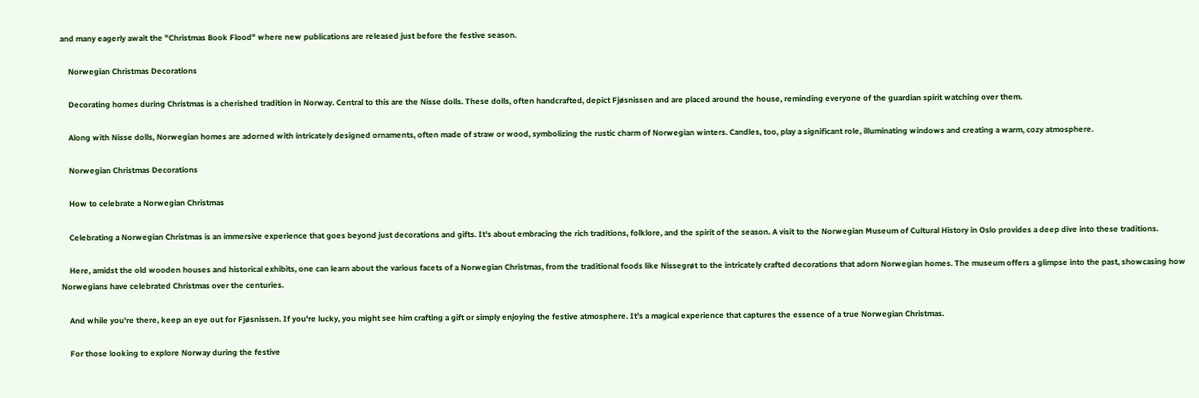and many eagerly await the "Christmas Book Flood" where new publications are released just before the festive season.

    Norwegian Christmas Decorations

    Decorating homes during Christmas is a cherished tradition in Norway. Central to this are the Nisse dolls. These dolls, often handcrafted, depict Fjøsnissen and are placed around the house, reminding everyone of the guardian spirit watching over them.

    Along with Nisse dolls, Norwegian homes are adorned with intricately designed ornaments, often made of straw or wood, symbolizing the rustic charm of Norwegian winters. Candles, too, play a significant role, illuminating windows and creating a warm, cozy atmosphere.

    Norwegian Christmas Decorations

    How to celebrate a Norwegian Christmas

    Celebrating a Norwegian Christmas is an immersive experience that goes beyond just decorations and gifts. It's about embracing the rich traditions, folklore, and the spirit of the season. A visit to the Norwegian Museum of Cultural History in Oslo provides a deep dive into these traditions.

    Here, amidst the old wooden houses and historical exhibits, one can learn about the various facets of a Norwegian Christmas, from the traditional foods like Nissegrøt to the intricately crafted decorations that adorn Norwegian homes. The museum offers a glimpse into the past, showcasing how Norwegians have celebrated Christmas over the centuries.

    And while you're there, keep an eye out for Fjøsnissen. If you're lucky, you might see him crafting a gift or simply enjoying the festive atmosphere. It's a magical experience that captures the essence of a true Norwegian Christmas.

    For those looking to explore Norway during the festive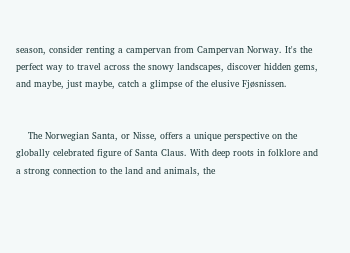season, consider renting a campervan from Campervan Norway. It's the perfect way to travel across the snowy landscapes, discover hidden gems, and maybe, just maybe, catch a glimpse of the elusive Fjøsnissen.


    The Norwegian Santa, or Nisse, offers a unique perspective on the globally celebrated figure of Santa Claus. With deep roots in folklore and a strong connection to the land and animals, the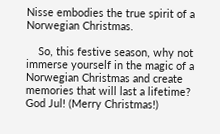Nisse embodies the true spirit of a Norwegian Christmas.

    So, this festive season, why not immerse yourself in the magic of a Norwegian Christmas and create memories that will last a lifetime? God Jul! (Merry Christmas!)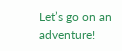Let’s go on an adventure!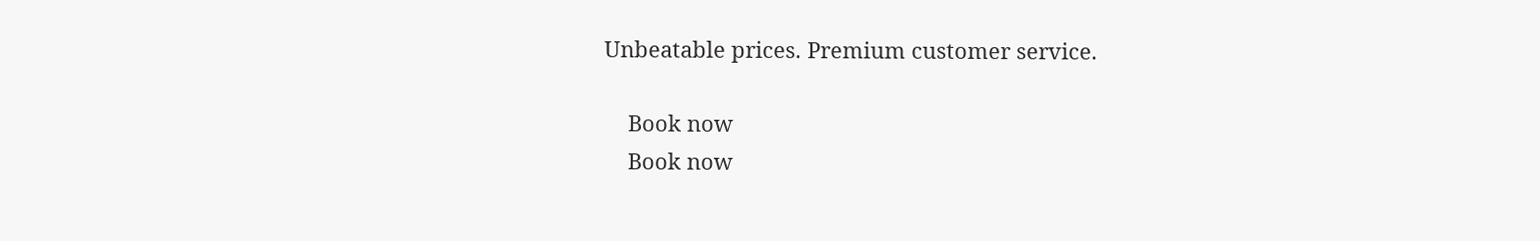Unbeatable prices. Premium customer service.

    Book now
    Book now